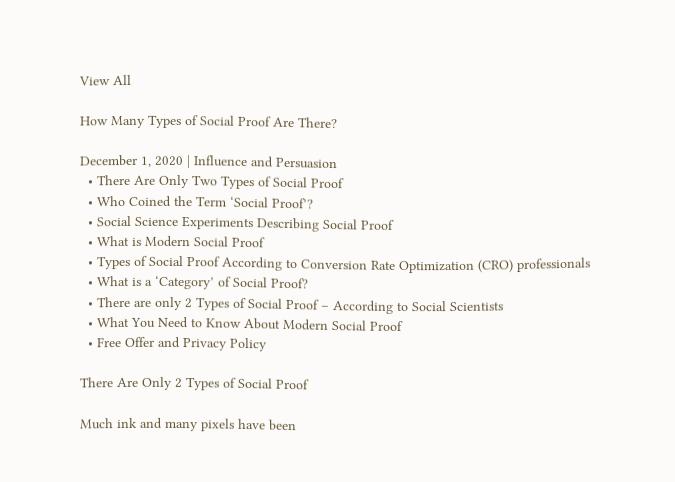View All

How Many Types of Social Proof Are There?

December 1, 2020 | Influence and Persuasion
  • There Are Only Two Types of Social Proof
  • Who Coined the Term ‘Social Proof’?
  • Social Science Experiments Describing Social Proof
  • What is Modern Social Proof
  • Types of Social Proof According to Conversion Rate Optimization (CRO) professionals
  • What is a ‘Category’ of Social Proof?
  • There are only 2 Types of Social Proof – According to Social Scientists
  • What You Need to Know About Modern Social Proof
  • Free Offer and Privacy Policy

There Are Only 2 Types of Social Proof

Much ink and many pixels have been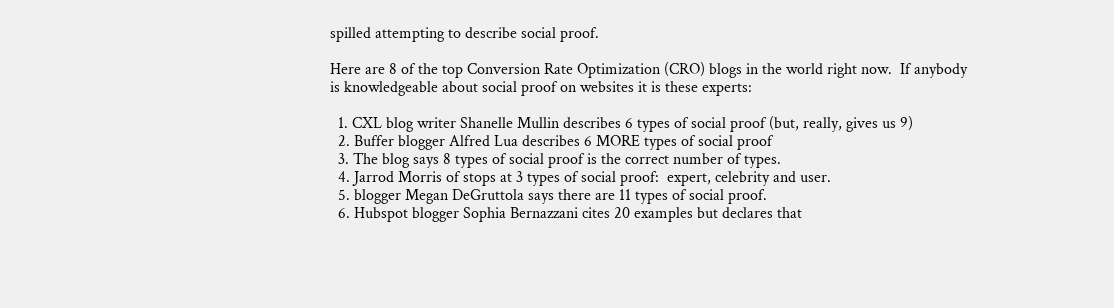spilled attempting to describe social proof.

Here are 8 of the top Conversion Rate Optimization (CRO) blogs in the world right now.  If anybody is knowledgeable about social proof on websites it is these experts:

  1. CXL blog writer Shanelle Mullin describes 6 types of social proof (but, really, gives us 9)
  2. Buffer blogger Alfred Lua describes 6 MORE types of social proof
  3. The blog says 8 types of social proof is the correct number of types.
  4. Jarrod Morris of stops at 3 types of social proof:  expert, celebrity and user.
  5. blogger Megan DeGruttola says there are 11 types of social proof.
  6. Hubspot blogger Sophia Bernazzani cites 20 examples but declares that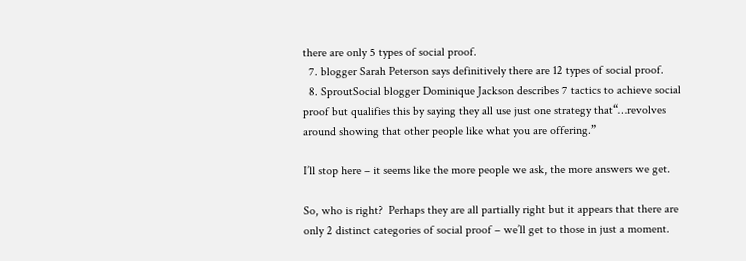there are only 5 types of social proof.
  7. blogger Sarah Peterson says definitively there are 12 types of social proof.
  8. SproutSocial blogger Dominique Jackson describes 7 tactics to achieve social proof but qualifies this by saying they all use just one strategy that“…revolves around showing that other people like what you are offering.”

I’ll stop here – it seems like the more people we ask, the more answers we get.

So, who is right?  Perhaps they are all partially right but it appears that there are only 2 distinct categories of social proof – we’ll get to those in just a moment.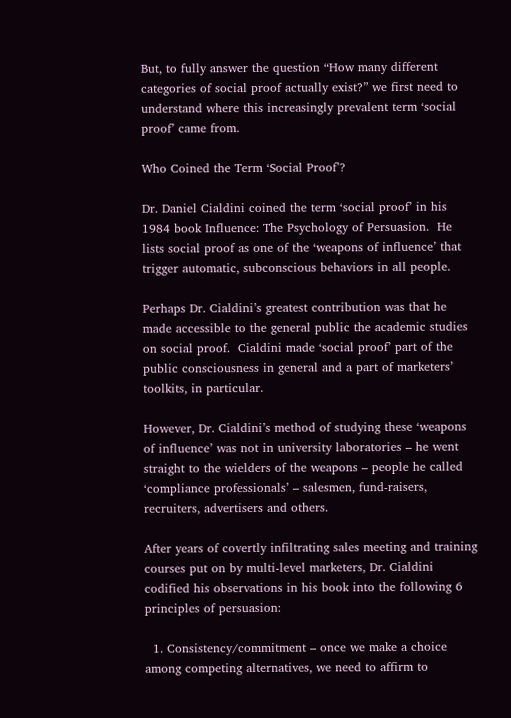But, to fully answer the question “How many different categories of social proof actually exist?” we first need to understand where this increasingly prevalent term ‘social proof’ came from.

Who Coined the Term ‘Social Proof’?

Dr. Daniel Cialdini coined the term ‘social proof’ in his 1984 book Influence: The Psychology of Persuasion.  He lists social proof as one of the ‘weapons of influence’ that trigger automatic, subconscious behaviors in all people.

Perhaps Dr. Cialdini’s greatest contribution was that he made accessible to the general public the academic studies on social proof.  Cialdini made ‘social proof’ part of the public consciousness in general and a part of marketers’ toolkits, in particular.

However, Dr. Cialdini’s method of studying these ‘weapons of influence’ was not in university laboratories – he went straight to the wielders of the weapons – people he called ‘compliance professionals’ – salesmen, fund-raisers, recruiters, advertisers and others.

After years of covertly infiltrating sales meeting and training courses put on by multi-level marketers, Dr. Cialdini codified his observations in his book into the following 6 principles of persuasion:

  1. Consistency/commitment – once we make a choice among competing alternatives, we need to affirm to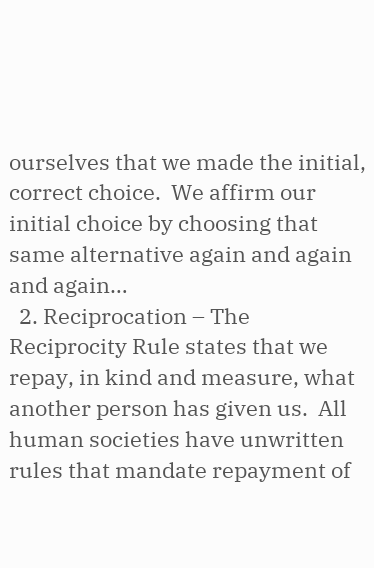ourselves that we made the initial, correct choice.  We affirm our initial choice by choosing that same alternative again and again and again…
  2. Reciprocation – The Reciprocity Rule states that we repay, in kind and measure, what another person has given us.  All human societies have unwritten rules that mandate repayment of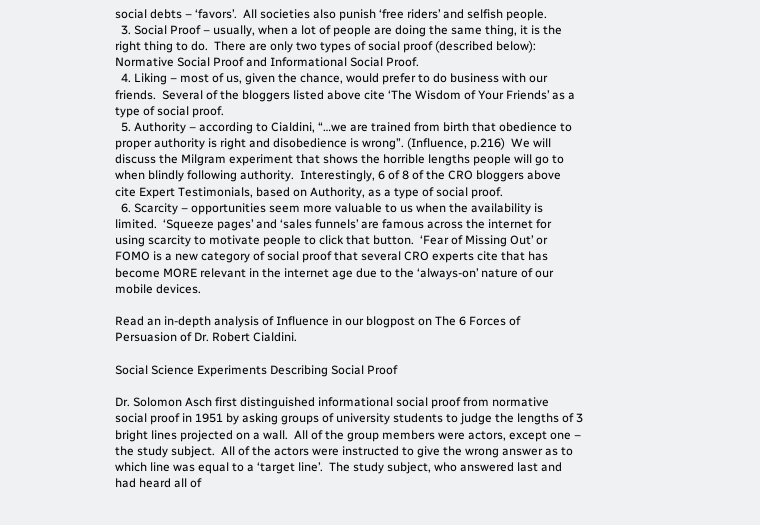social debts – ‘favors’.  All societies also punish ‘free riders’ and selfish people.
  3. Social Proof – usually, when a lot of people are doing the same thing, it is the right thing to do.  There are only two types of social proof (described below): Normative Social Proof and Informational Social Proof.
  4. Liking – most of us, given the chance, would prefer to do business with our friends.  Several of the bloggers listed above cite ‘The Wisdom of Your Friends’ as a type of social proof.
  5. Authority – according to Cialdini, “…we are trained from birth that obedience to proper authority is right and disobedience is wrong”. (Influence, p.216)  We will discuss the Milgram experiment that shows the horrible lengths people will go to when blindly following authority.  Interestingly, 6 of 8 of the CRO bloggers above cite Expert Testimonials, based on Authority, as a type of social proof.
  6. Scarcity – opportunities seem more valuable to us when the availability is limited.  ‘Squeeze pages’ and ‘sales funnels’ are famous across the internet for using scarcity to motivate people to click that button.  ‘Fear of Missing Out’ or FOMO is a new category of social proof that several CRO experts cite that has become MORE relevant in the internet age due to the ‘always-on’ nature of our mobile devices.

Read an in-depth analysis of Influence in our blogpost on The 6 Forces of Persuasion of Dr. Robert Cialdini.

Social Science Experiments Describing Social Proof

Dr. Solomon Asch first distinguished informational social proof from normative social proof in 1951 by asking groups of university students to judge the lengths of 3 bright lines projected on a wall.  All of the group members were actors, except one – the study subject.  All of the actors were instructed to give the wrong answer as to which line was equal to a ‘target line’.  The study subject, who answered last and had heard all of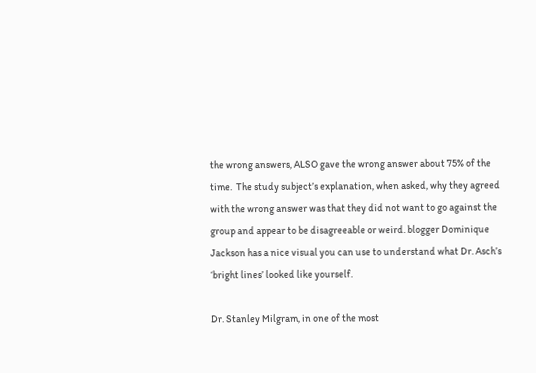the wrong answers, ALSO gave the wrong answer about 75% of the time.  The study subject’s explanation, when asked, why they agreed with the wrong answer was that they did not want to go against the group and appear to be disagreeable or weird. blogger Dominique Jackson has a nice visual you can use to understand what Dr. Asch’s ‘bright lines’ looked like yourself.

Dr. Stanley Milgram, in one of the most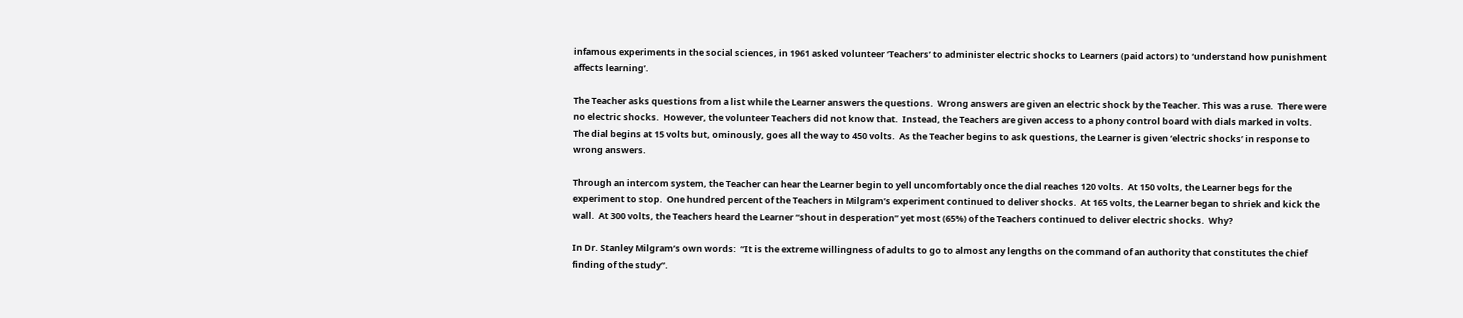infamous experiments in the social sciences, in 1961 asked volunteer ‘Teachers’ to administer electric shocks to Learners (paid actors) to ‘understand how punishment affects learning’.

The Teacher asks questions from a list while the Learner answers the questions.  Wrong answers are given an electric shock by the Teacher. This was a ruse.  There were no electric shocks.  However, the volunteer Teachers did not know that.  Instead, the Teachers are given access to a phony control board with dials marked in volts.  The dial begins at 15 volts but, ominously, goes all the way to 450 volts.  As the Teacher begins to ask questions, the Learner is given ‘electric shocks’ in response to wrong answers.

Through an intercom system, the Teacher can hear the Learner begin to yell uncomfortably once the dial reaches 120 volts.  At 150 volts, the Learner begs for the experiment to stop.  One hundred percent of the Teachers in Milgram’s experiment continued to deliver shocks.  At 165 volts, the Learner began to shriek and kick the wall.  At 300 volts, the Teachers heard the Learner “shout in desperation” yet most (65%) of the Teachers continued to deliver electric shocks.  Why?

In Dr. Stanley Milgram’s own words:  “It is the extreme willingness of adults to go to almost any lengths on the command of an authority that constitutes the chief finding of the study”.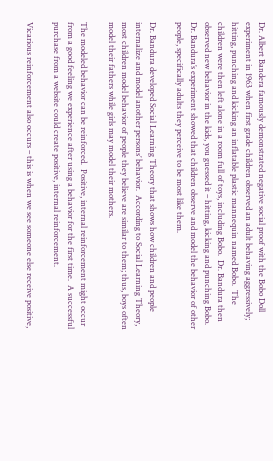Dr. Albert Bandera famously demonstrated negative social proof with the Bobo Doll experiment in 1963 when first grade children observed an adult behaving aggressively; hitting, punching and kicking an inflatable plastic mannequin named Bobo.  The children were then left alone in a room full of toys, including Bobo.  Dr. Bandura then observed new behavior in the kids, you guessed it – hitting, kicking and punching Bobo.  Dr. Bandura’s experiment showed that children observe and model the behavior of other people, specifically adults they perceive to be most like them.

Dr. Bandura developed Social Learning Theory that shows how children and people internalize and model another persons’ behavior.  According to Social Learning Theory, most children model behavior of people they believe are similar to them; thus, boys often model their fathers while girls may model their mothers.

The modeled behavior can be reinforced.  Positive, internal reinforcement might occur from a good feeling we experience after using a behavior for the first time.  A successful purchase from a website could create positive, internal reinforcement.

Vicarious reinforcement also occurs – this is when we see someone else receive positive,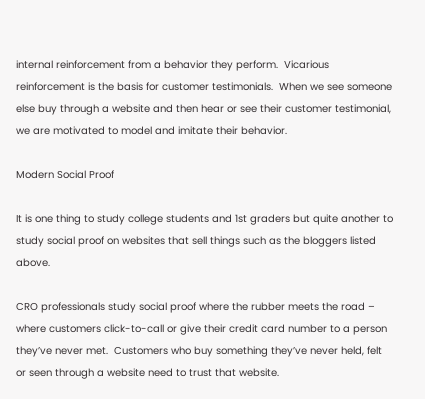internal reinforcement from a behavior they perform.  Vicarious reinforcement is the basis for customer testimonials.  When we see someone else buy through a website and then hear or see their customer testimonial, we are motivated to model and imitate their behavior.

Modern Social Proof

It is one thing to study college students and 1st graders but quite another to study social proof on websites that sell things such as the bloggers listed above.

CRO professionals study social proof where the rubber meets the road – where customers click-to-call or give their credit card number to a person they’ve never met.  Customers who buy something they’ve never held, felt or seen through a website need to trust that website.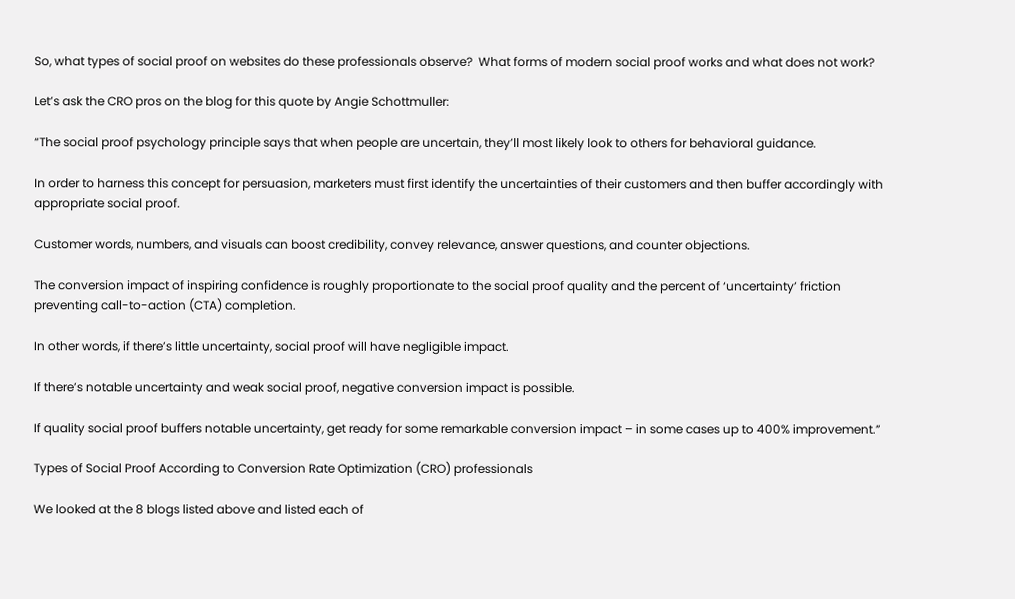So, what types of social proof on websites do these professionals observe?  What forms of modern social proof works and what does not work?

Let’s ask the CRO pros on the blog for this quote by Angie Schottmuller:

“The social proof psychology principle says that when people are uncertain, they’ll most likely look to others for behavioral guidance.

In order to harness this concept for persuasion, marketers must first identify the uncertainties of their customers and then buffer accordingly with appropriate social proof.

Customer words, numbers, and visuals can boost credibility, convey relevance, answer questions, and counter objections.

The conversion impact of inspiring confidence is roughly proportionate to the social proof quality and the percent of ‘uncertainty’ friction preventing call-to-action (CTA) completion.

In other words, if there’s little uncertainty, social proof will have negligible impact.

If there’s notable uncertainty and weak social proof, negative conversion impact is possible.

If quality social proof buffers notable uncertainty, get ready for some remarkable conversion impact – in some cases up to 400% improvement.”

Types of Social Proof According to Conversion Rate Optimization (CRO) professionals

We looked at the 8 blogs listed above and listed each of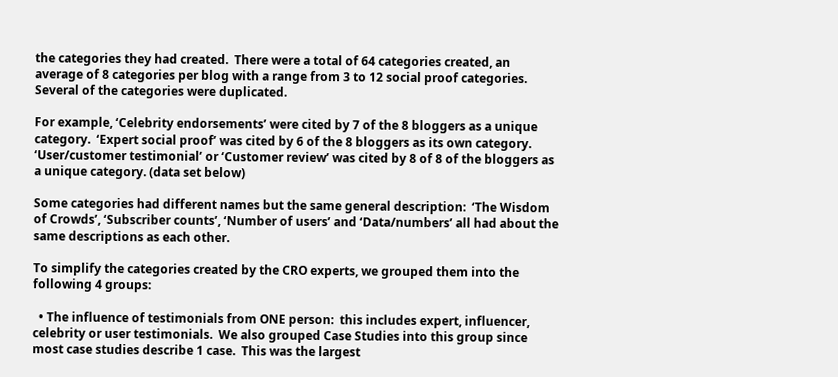the categories they had created.  There were a total of 64 categories created, an average of 8 categories per blog with a range from 3 to 12 social proof categories.  Several of the categories were duplicated.

For example, ‘Celebrity endorsements’ were cited by 7 of the 8 bloggers as a unique category.  ‘Expert social proof’ was cited by 6 of the 8 bloggers as its own category.  ‘User/customer testimonial’ or ‘Customer review’ was cited by 8 of 8 of the bloggers as a unique category. (data set below)

Some categories had different names but the same general description:  ‘The Wisdom of Crowds’, ‘Subscriber counts’, ‘Number of users’ and ‘Data/numbers’ all had about the same descriptions as each other.

To simplify the categories created by the CRO experts, we grouped them into the following 4 groups:

  • The influence of testimonials from ONE person:  this includes expert, influencer, celebrity or user testimonials.  We also grouped Case Studies into this group since most case studies describe 1 case.  This was the largest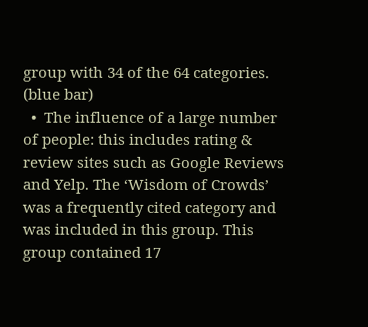group with 34 of the 64 categories. (blue bar)
  •  The influence of a large number of people: this includes rating & review sites such as Google Reviews and Yelp. The ‘Wisdom of Crowds’ was a frequently cited category and was included in this group. This group contained 17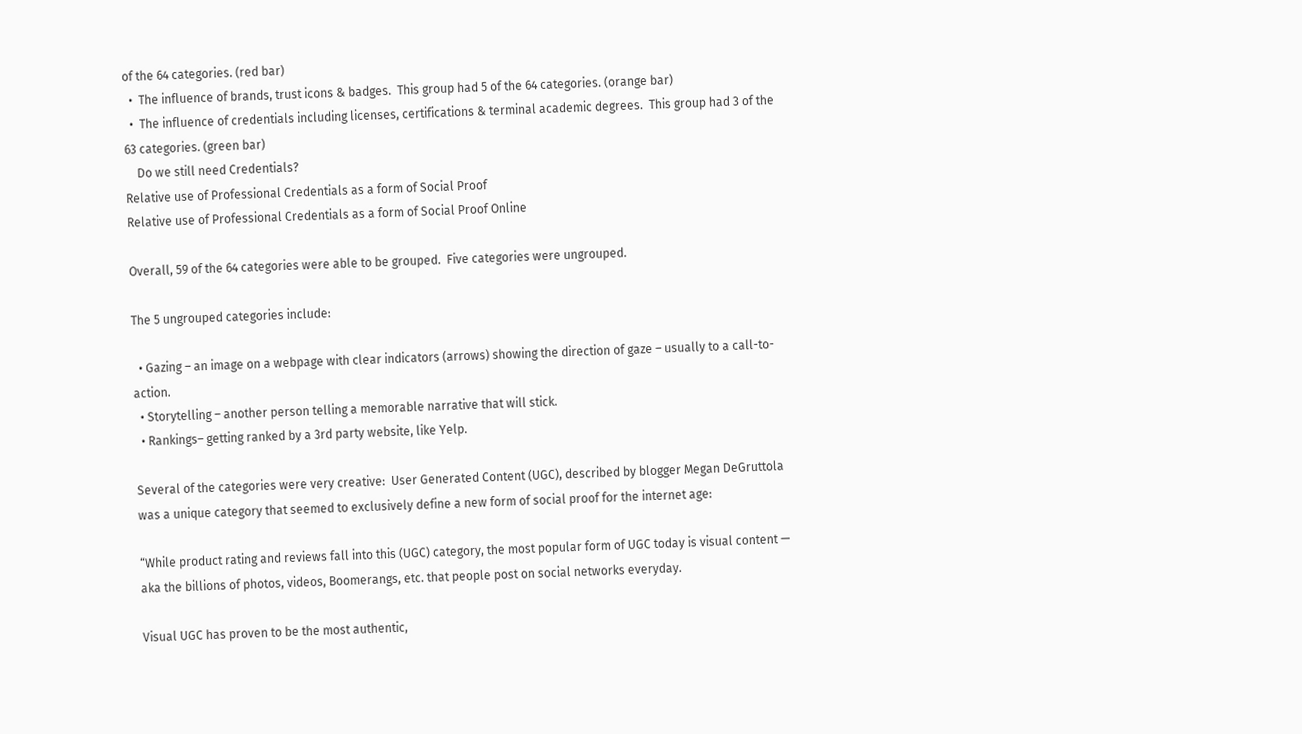of the 64 categories. (red bar)
  •  The influence of brands, trust icons & badges.  This group had 5 of the 64 categories. (orange bar)
  •  The influence of credentials including licenses, certifications & terminal academic degrees.  This group had 3 of the 63 categories. (green bar)
    Do we still need Credentials?
Relative use of Professional Credentials as a form of Social Proof
Relative use of Professional Credentials as a form of Social Proof Online

Overall, 59 of the 64 categories were able to be grouped.  Five categories were ungrouped.

The 5 ungrouped categories include:

  • Gazing – an image on a webpage with clear indicators (arrows) showing the direction of gaze – usually to a call-to-action.
  • Storytelling – another person telling a memorable narrative that will stick.
  • Rankings– getting ranked by a 3rd party website, like Yelp.

Several of the categories were very creative:  User Generated Content (UGC), described by blogger Megan DeGruttola was a unique category that seemed to exclusively define a new form of social proof for the internet age:

“While product rating and reviews fall into this (UGC) category, the most popular form of UGC today is visual content — aka the billions of photos, videos, Boomerangs, etc. that people post on social networks everyday.

Visual UGC has proven to be the most authentic,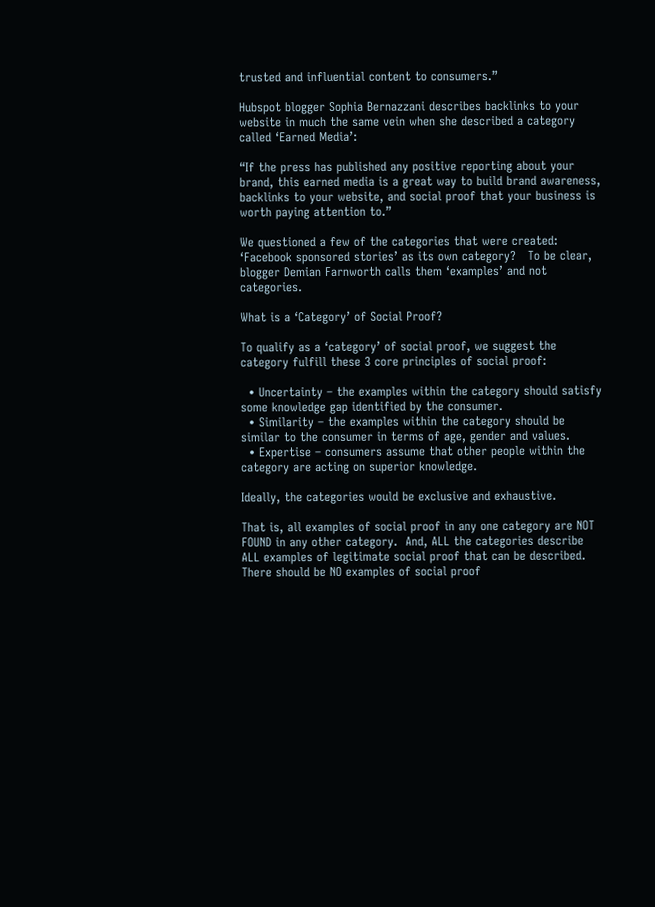trusted and influential content to consumers.”

Hubspot blogger Sophia Bernazzani describes backlinks to your website in much the same vein when she described a category called ‘Earned Media’:

“If the press has published any positive reporting about your brand, this earned media is a great way to build brand awareness, backlinks to your website, and social proof that your business is worth paying attention to.”

We questioned a few of the categories that were created:  ‘Facebook sponsored stories’ as its own category?   To be clear, blogger Demian Farnworth calls them ‘examples’ and not categories.

What is a ‘Category’ of Social Proof?

To qualify as a ‘category’ of social proof, we suggest the category fulfill these 3 core principles of social proof:

  • Uncertainty – the examples within the category should satisfy some knowledge gap identified by the consumer.
  • Similarity – the examples within the category should be similar to the consumer in terms of age, gender and values.
  • Expertise – consumers assume that other people within the category are acting on superior knowledge.

Ideally, the categories would be exclusive and exhaustive.

That is, all examples of social proof in any one category are NOT FOUND in any other category.  And, ALL the categories describe ALL examples of legitimate social proof that can be described.  There should be NO examples of social proof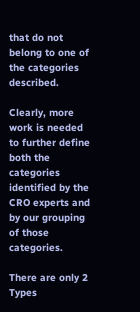that do not belong to one of the categories described.

Clearly, more work is needed to further define both the categories identified by the CRO experts and by our grouping of those categories.

There are only 2 Types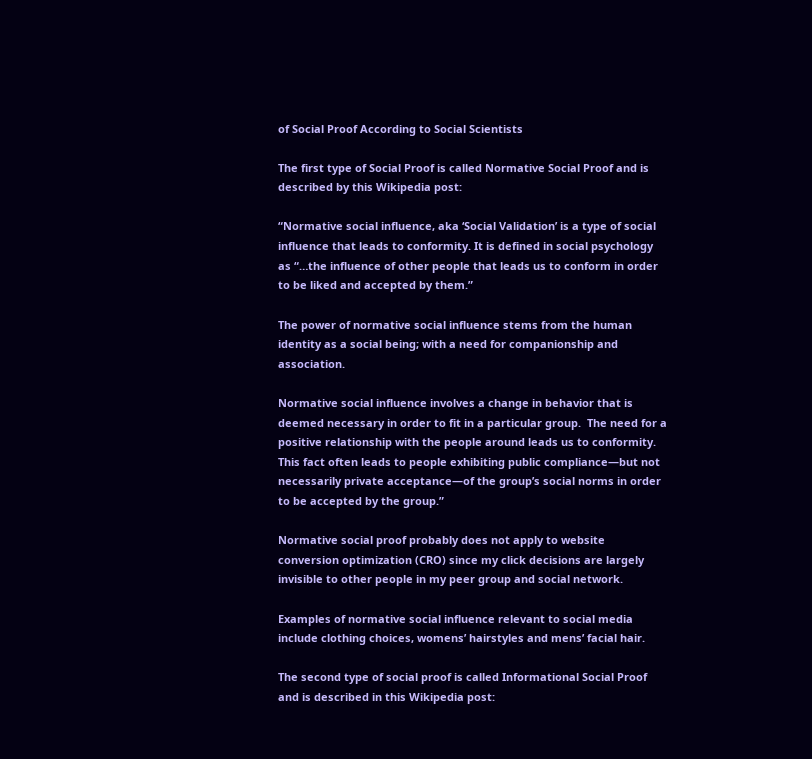of Social Proof According to Social Scientists

The first type of Social Proof is called Normative Social Proof and is described by this Wikipedia post:

“Normative social influence, aka ‘Social Validation’ is a type of social influence that leads to conformity. It is defined in social psychology as “…the influence of other people that leads us to conform in order to be liked and accepted by them.”

The power of normative social influence stems from the human identity as a social being; with a need for companionship and association.

Normative social influence involves a change in behavior that is deemed necessary in order to fit in a particular group.  The need for a positive relationship with the people around leads us to conformity.  This fact often leads to people exhibiting public compliance—but not necessarily private acceptance—of the group’s social norms in order to be accepted by the group.”

Normative social proof probably does not apply to website conversion optimization (CRO) since my click decisions are largely invisible to other people in my peer group and social network.

Examples of normative social influence relevant to social media include clothing choices, womens’ hairstyles and mens’ facial hair.

The second type of social proof is called Informational Social Proof and is described in this Wikipedia post: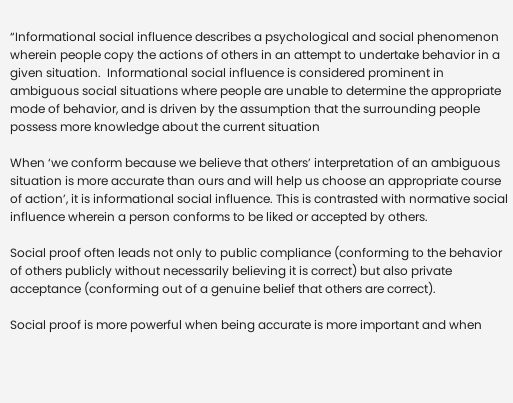“Informational social influence describes a psychological and social phenomenon wherein people copy the actions of others in an attempt to undertake behavior in a given situation.  Informational social influence is considered prominent in ambiguous social situations where people are unable to determine the appropriate mode of behavior, and is driven by the assumption that the surrounding people possess more knowledge about the current situation

When ‘we conform because we believe that others’ interpretation of an ambiguous situation is more accurate than ours and will help us choose an appropriate course of action’, it is informational social influence. This is contrasted with normative social influence wherein a person conforms to be liked or accepted by others.

Social proof often leads not only to public compliance (conforming to the behavior of others publicly without necessarily believing it is correct) but also private acceptance (conforming out of a genuine belief that others are correct).

Social proof is more powerful when being accurate is more important and when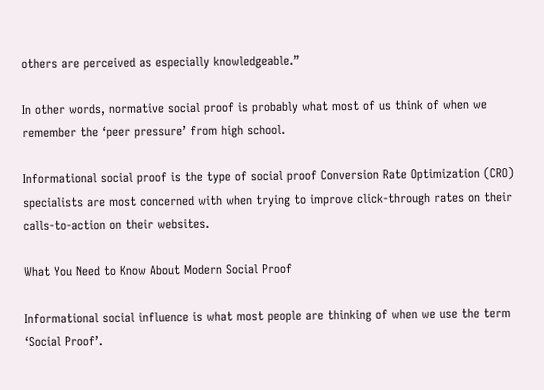others are perceived as especially knowledgeable.”

In other words, normative social proof is probably what most of us think of when we remember the ‘peer pressure’ from high school.

Informational social proof is the type of social proof Conversion Rate Optimization (CRO) specialists are most concerned with when trying to improve click-through rates on their calls-to-action on their websites.

What You Need to Know About Modern Social Proof

Informational social influence is what most people are thinking of when we use the term ‘Social Proof’.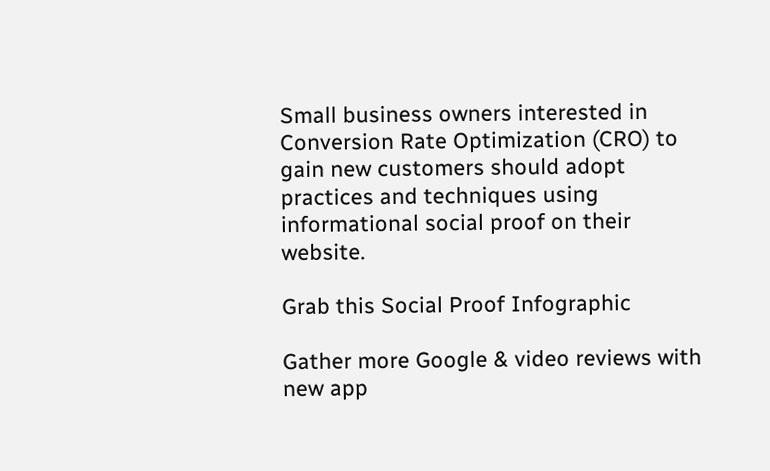Small business owners interested in Conversion Rate Optimization (CRO) to gain new customers should adopt practices and techniques using informational social proof on their website.

Grab this Social Proof Infographic

Gather more Google & video reviews with new app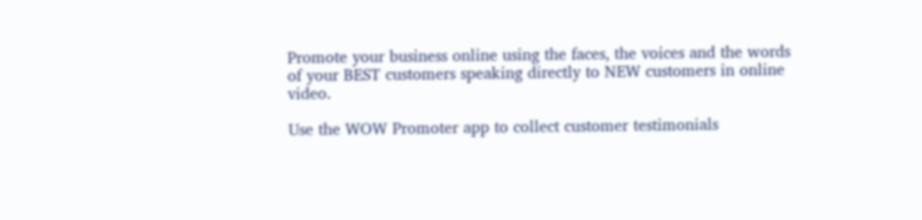Promote your business online using the faces, the voices and the words of your BEST customers speaking directly to NEW customers in online video.

Use the WOW Promoter app to collect customer testimonials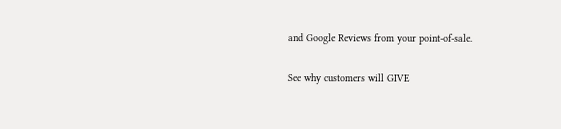and Google Reviews from your point-of-sale.

See why customers will GIVE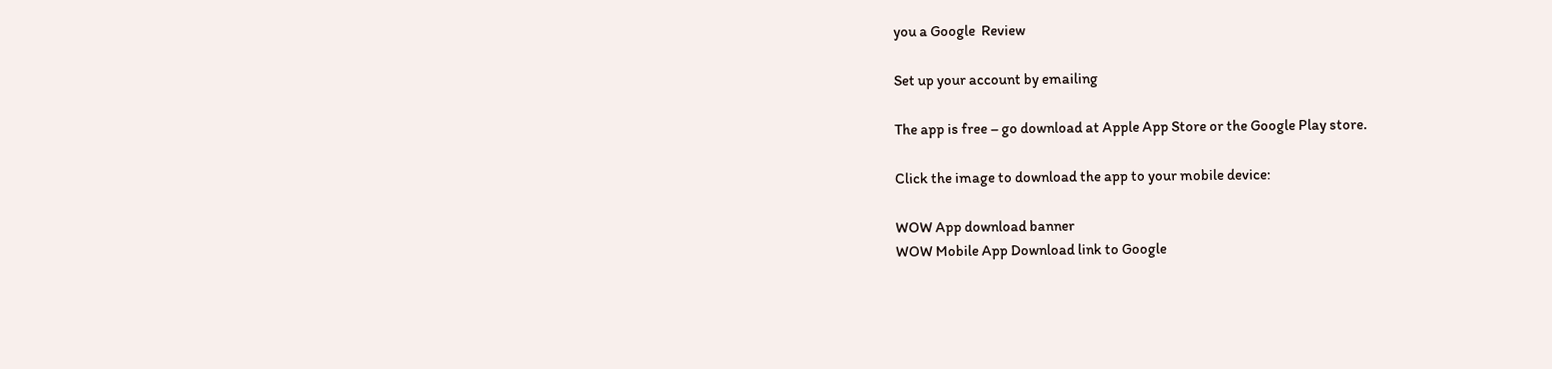you a Google  Review

Set up your account by emailing

The app is free – go download at Apple App Store or the Google Play store.

Click the image to download the app to your mobile device:

WOW App download banner
WOW Mobile App Download link to Google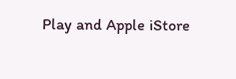Play and Apple iStore